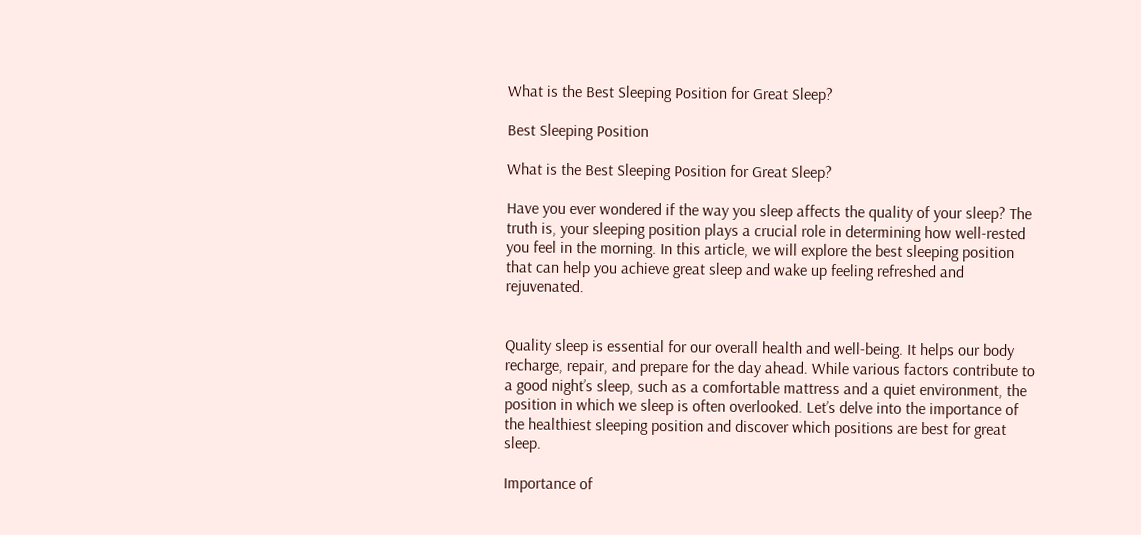What is the Best Sleeping Position for Great Sleep?

Best Sleeping Position

What is the Best Sleeping Position for Great Sleep?

Have you ever wondered if the way you sleep affects the quality of your sleep? The truth is, your sleeping position plays a crucial role in determining how well-rested you feel in the morning. In this article, we will explore the best sleeping position that can help you achieve great sleep and wake up feeling refreshed and rejuvenated.


Quality sleep is essential for our overall health and well-being. It helps our body recharge, repair, and prepare for the day ahead. While various factors contribute to a good night’s sleep, such as a comfortable mattress and a quiet environment, the position in which we sleep is often overlooked. Let’s delve into the importance of the healthiest sleeping position and discover which positions are best for great sleep.

Importance of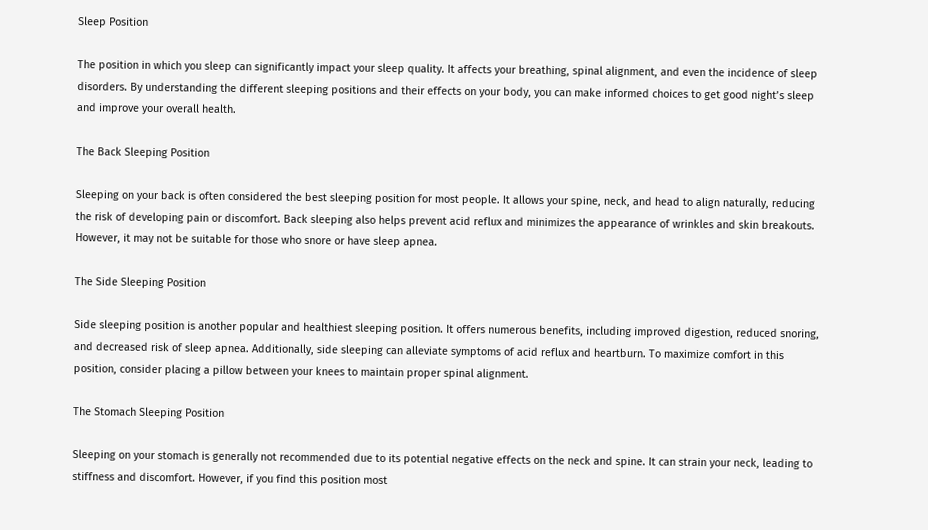Sleep Position

The position in which you sleep can significantly impact your sleep quality. It affects your breathing, spinal alignment, and even the incidence of sleep disorders. By understanding the different sleeping positions and their effects on your body, you can make informed choices to get good night’s sleep and improve your overall health.

The Back Sleeping Position

Sleeping on your back is often considered the best sleeping position for most people. It allows your spine, neck, and head to align naturally, reducing the risk of developing pain or discomfort. Back sleeping also helps prevent acid reflux and minimizes the appearance of wrinkles and skin breakouts. However, it may not be suitable for those who snore or have sleep apnea.

The Side Sleeping Position

Side sleeping position is another popular and healthiest sleeping position. It offers numerous benefits, including improved digestion, reduced snoring, and decreased risk of sleep apnea. Additionally, side sleeping can alleviate symptoms of acid reflux and heartburn. To maximize comfort in this position, consider placing a pillow between your knees to maintain proper spinal alignment.

The Stomach Sleeping Position

Sleeping on your stomach is generally not recommended due to its potential negative effects on the neck and spine. It can strain your neck, leading to stiffness and discomfort. However, if you find this position most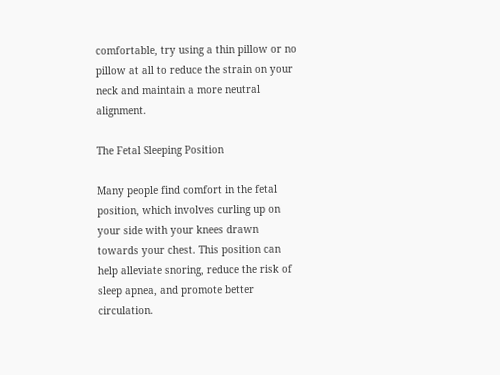comfortable, try using a thin pillow or no pillow at all to reduce the strain on your neck and maintain a more neutral alignment.

The Fetal Sleeping Position

Many people find comfort in the fetal position, which involves curling up on your side with your knees drawn towards your chest. This position can help alleviate snoring, reduce the risk of sleep apnea, and promote better circulation.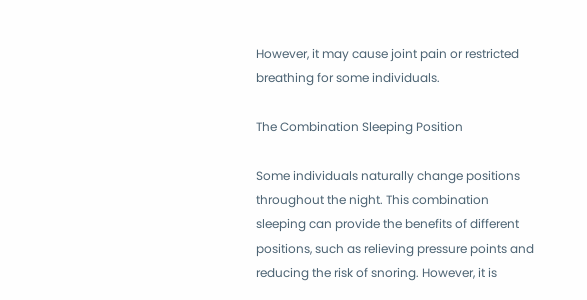However, it may cause joint pain or restricted breathing for some individuals.

The Combination Sleeping Position

Some individuals naturally change positions throughout the night. This combination sleeping can provide the benefits of different positions, such as relieving pressure points and reducing the risk of snoring. However, it is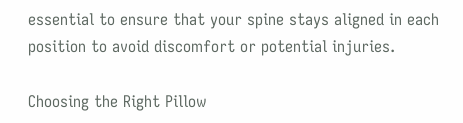essential to ensure that your spine stays aligned in each position to avoid discomfort or potential injuries.

Choosing the Right Pillow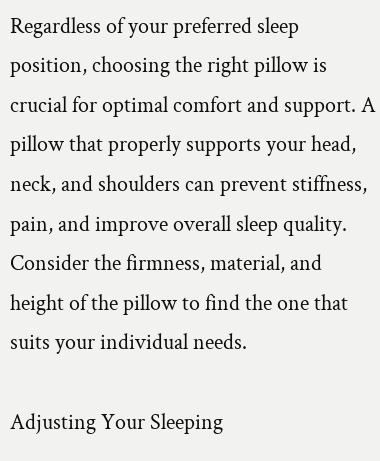Regardless of your preferred sleep position, choosing the right pillow is crucial for optimal comfort and support. A pillow that properly supports your head, neck, and shoulders can prevent stiffness, pain, and improve overall sleep quality. Consider the firmness, material, and height of the pillow to find the one that suits your individual needs.

Adjusting Your Sleeping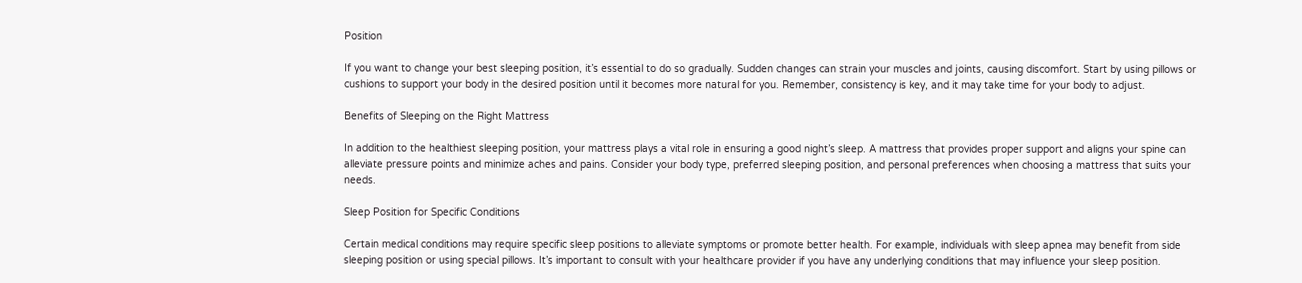Position

If you want to change your best sleeping position, it’s essential to do so gradually. Sudden changes can strain your muscles and joints, causing discomfort. Start by using pillows or cushions to support your body in the desired position until it becomes more natural for you. Remember, consistency is key, and it may take time for your body to adjust.

Benefits of Sleeping on the Right Mattress

In addition to the healthiest sleeping position, your mattress plays a vital role in ensuring a good night’s sleep. A mattress that provides proper support and aligns your spine can alleviate pressure points and minimize aches and pains. Consider your body type, preferred sleeping position, and personal preferences when choosing a mattress that suits your needs.

Sleep Position for Specific Conditions

Certain medical conditions may require specific sleep positions to alleviate symptoms or promote better health. For example, individuals with sleep apnea may benefit from side sleeping position or using special pillows. It’s important to consult with your healthcare provider if you have any underlying conditions that may influence your sleep position.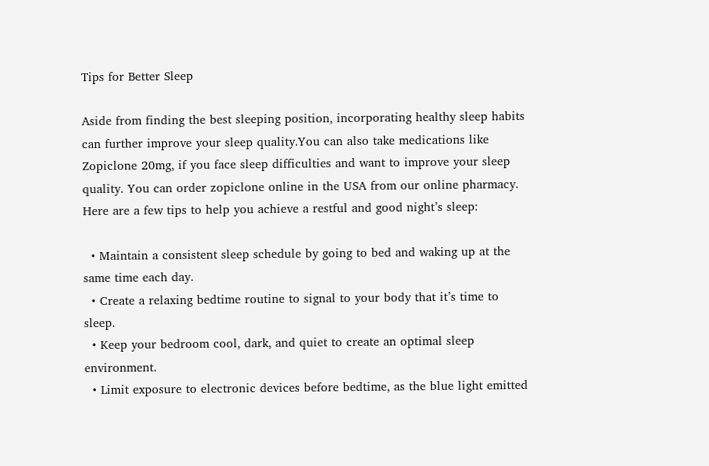Tips for Better Sleep

Aside from finding the best sleeping position, incorporating healthy sleep habits can further improve your sleep quality.You can also take medications like Zopiclone 20mg, if you face sleep difficulties and want to improve your sleep quality. You can order zopiclone online in the USA from our online pharmacy. Here are a few tips to help you achieve a restful and good night’s sleep:

  • Maintain a consistent sleep schedule by going to bed and waking up at the same time each day.
  • Create a relaxing bedtime routine to signal to your body that it’s time to sleep.
  • Keep your bedroom cool, dark, and quiet to create an optimal sleep environment.
  • Limit exposure to electronic devices before bedtime, as the blue light emitted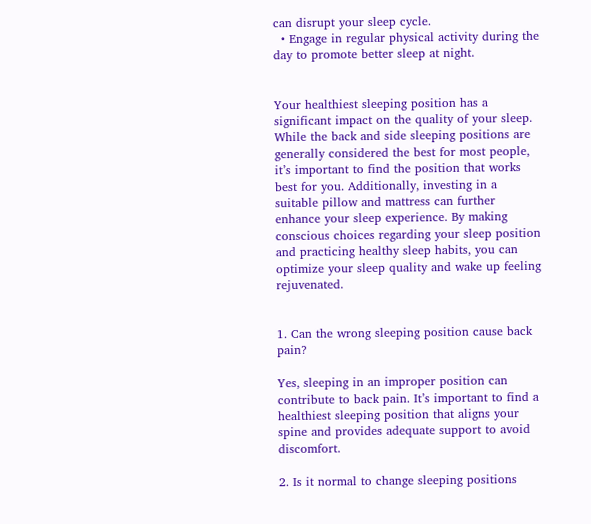can disrupt your sleep cycle.
  • Engage in regular physical activity during the day to promote better sleep at night.


Your healthiest sleeping position has a significant impact on the quality of your sleep. While the back and side sleeping positions are generally considered the best for most people, it’s important to find the position that works best for you. Additionally, investing in a suitable pillow and mattress can further enhance your sleep experience. By making conscious choices regarding your sleep position and practicing healthy sleep habits, you can optimize your sleep quality and wake up feeling rejuvenated.


1. Can the wrong sleeping position cause back pain?

Yes, sleeping in an improper position can contribute to back pain. It’s important to find a healthiest sleeping position that aligns your spine and provides adequate support to avoid discomfort.

2. Is it normal to change sleeping positions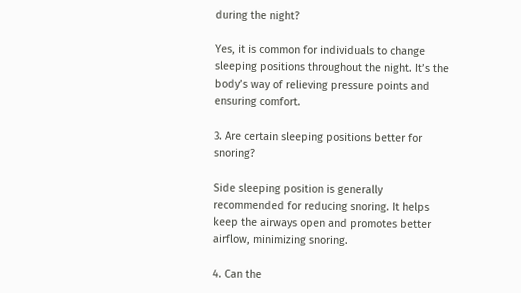during the night?

Yes, it is common for individuals to change sleeping positions throughout the night. It’s the body’s way of relieving pressure points and ensuring comfort.

3. Are certain sleeping positions better for snoring?

Side sleeping position is generally recommended for reducing snoring. It helps keep the airways open and promotes better airflow, minimizing snoring.

4. Can the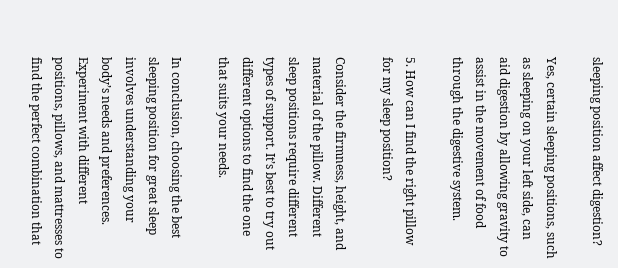sleeping position affect digestion?

Yes, certain sleeping positions, such as sleeping on your left side, can aid digestion by allowing gravity to assist in the movement of food through the digestive system.

5. How can I find the right pillow for my sleep position?

Consider the firmness, height, and material of the pillow. Different sleep positions require different types of support. It’s best to try out different options to find the one that suits your needs.

In conclusion, choosing the best sleeping position for great sleep involves understanding your body’s needs and preferences. Experiment with different positions, pillows, and mattresses to find the perfect combination that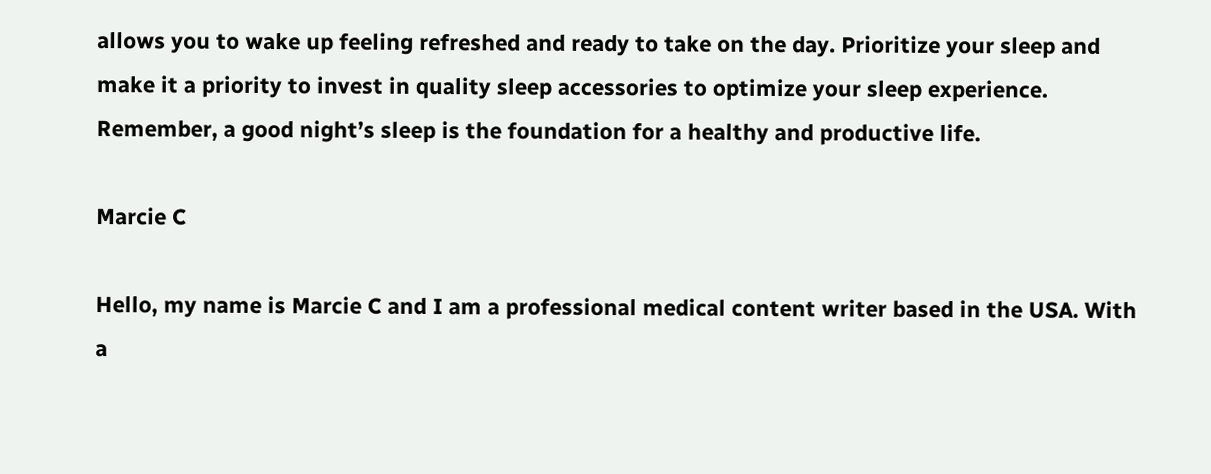allows you to wake up feeling refreshed and ready to take on the day. Prioritize your sleep and make it a priority to invest in quality sleep accessories to optimize your sleep experience. Remember, a good night’s sleep is the foundation for a healthy and productive life.

Marcie C

Hello, my name is Marcie C and I am a professional medical content writer based in the USA. With a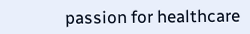passion for healthcare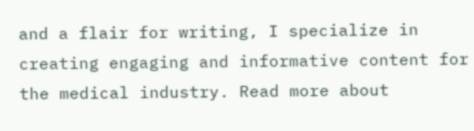and a flair for writing, I specialize in creating engaging and informative content for the medical industry. Read more about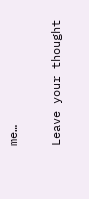me…

Leave your thought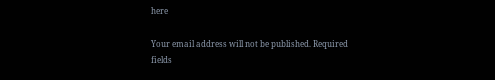here

Your email address will not be published. Required fields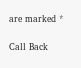are marked *

Call Back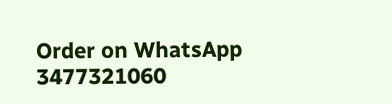Order on WhatsApp 3477321060